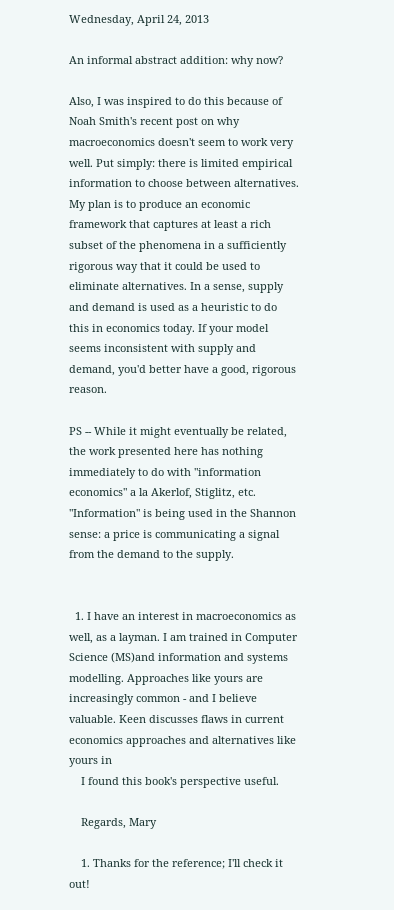Wednesday, April 24, 2013

An informal abstract addition: why now?

Also, I was inspired to do this because of Noah Smith's recent post on why macroeconomics doesn't seem to work very well. Put simply: there is limited empirical information to choose between alternatives. My plan is to produce an economic framework that captures at least a rich subset of the phenomena in a sufficiently rigorous way that it could be used to eliminate alternatives. In a sense, supply and demand is used as a heuristic to do this in economics today. If your model seems inconsistent with supply and demand, you'd better have a good, rigorous reason.

PS -- While it might eventually be related, the work presented here has nothing immediately to do with "information economics" a la Akerlof, Stiglitz, etc. "Information" is being used in the Shannon sense: a price is communicating a signal from the demand to the supply.


  1. I have an interest in macroeconomics as well, as a layman. I am trained in Computer Science (MS)and information and systems modelling. Approaches like yours are increasingly common - and I believe valuable. Keen discusses flaws in current economics approaches and alternatives like yours in
    I found this book's perspective useful.

    Regards, Mary

    1. Thanks for the reference; I'll check it out!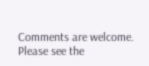Comments are welcome. Please see the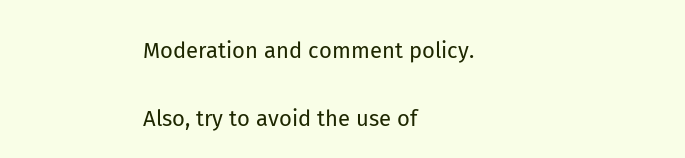Moderation and comment policy.

Also, try to avoid the use of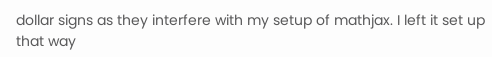dollar signs as they interfere with my setup of mathjax. I left it set up that way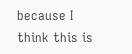because I think this is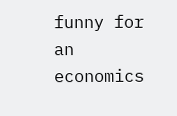funny for an economics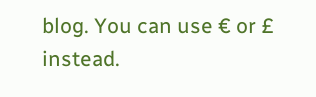blog. You can use € or £ instead.